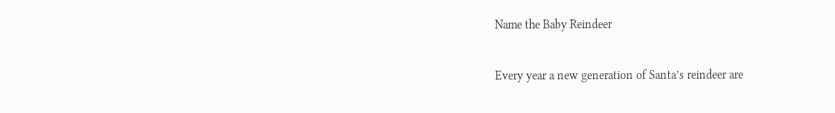Name the Baby Reindeer

Every year a new generation of Santa’s reindeer are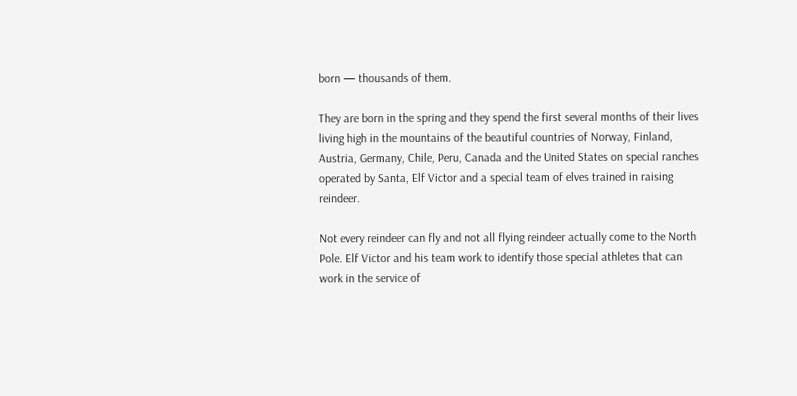born — thousands of them.

They are born in the spring and they spend the first several months of their lives living high in the mountains of the beautiful countries of Norway, Finland, Austria, Germany, Chile, Peru, Canada and the United States on special ranches operated by Santa, Elf Victor and a special team of elves trained in raising reindeer.

Not every reindeer can fly and not all flying reindeer actually come to the North Pole. Elf Victor and his team work to identify those special athletes that can work in the service of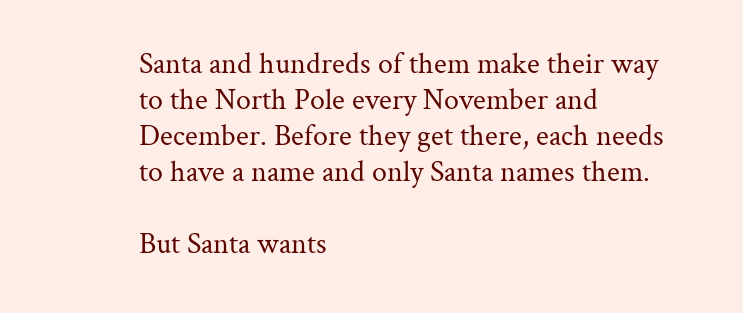Santa and hundreds of them make their way to the North Pole every November and December. Before they get there, each needs to have a name and only Santa names them.

But Santa wants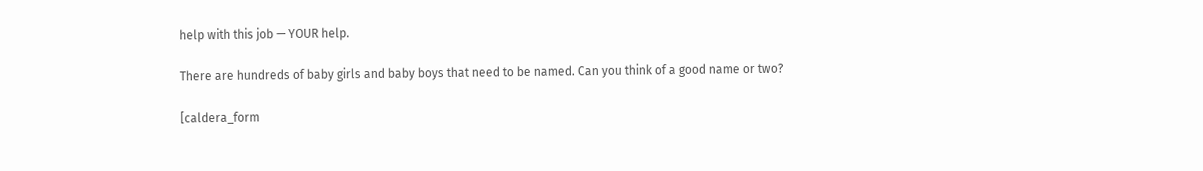help with this job — YOUR help.

There are hundreds of baby girls and baby boys that need to be named. Can you think of a good name or two?

[caldera_form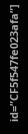id=”CF5f547fe023afa”]